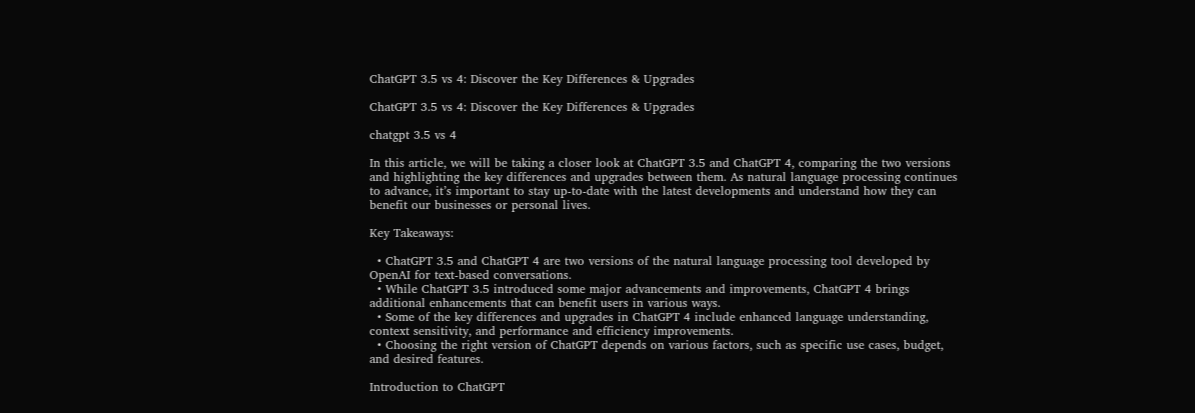ChatGPT 3.5 vs 4: Discover the Key Differences & Upgrades

ChatGPT 3.5 vs 4: Discover the Key Differences & Upgrades

chatgpt 3.5 vs 4

In this article, we will be taking a closer look at ChatGPT 3.5 and ChatGPT 4, comparing the two versions and highlighting the key differences and upgrades between them. As natural language processing continues to advance, it’s important to stay up-to-date with the latest developments and understand how they can benefit our businesses or personal lives.

Key Takeaways:

  • ChatGPT 3.5 and ChatGPT 4 are two versions of the natural language processing tool developed by OpenAI for text-based conversations.
  • While ChatGPT 3.5 introduced some major advancements and improvements, ChatGPT 4 brings additional enhancements that can benefit users in various ways.
  • Some of the key differences and upgrades in ChatGPT 4 include enhanced language understanding, context sensitivity, and performance and efficiency improvements.
  • Choosing the right version of ChatGPT depends on various factors, such as specific use cases, budget, and desired features.

Introduction to ChatGPT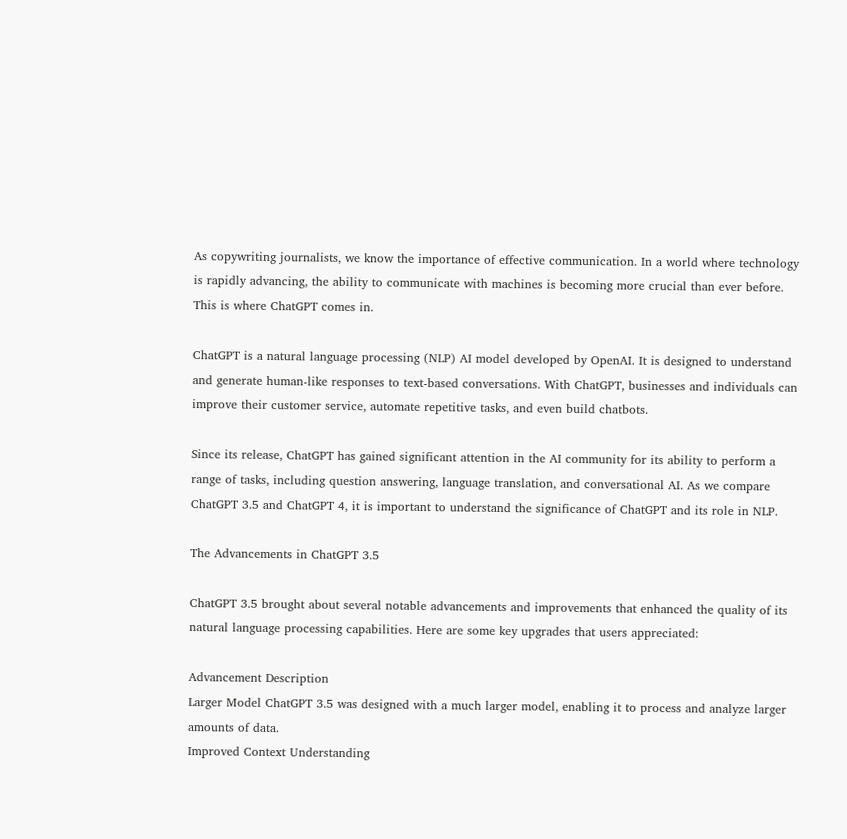As copywriting journalists, we know the importance of effective communication. In a world where technology is rapidly advancing, the ability to communicate with machines is becoming more crucial than ever before. This is where ChatGPT comes in.

ChatGPT is a natural language processing (NLP) AI model developed by OpenAI. It is designed to understand and generate human-like responses to text-based conversations. With ChatGPT, businesses and individuals can improve their customer service, automate repetitive tasks, and even build chatbots.

Since its release, ChatGPT has gained significant attention in the AI community for its ability to perform a range of tasks, including question answering, language translation, and conversational AI. As we compare ChatGPT 3.5 and ChatGPT 4, it is important to understand the significance of ChatGPT and its role in NLP.

The Advancements in ChatGPT 3.5

ChatGPT 3.5 brought about several notable advancements and improvements that enhanced the quality of its natural language processing capabilities. Here are some key upgrades that users appreciated:

Advancement Description
Larger Model ChatGPT 3.5 was designed with a much larger model, enabling it to process and analyze larger amounts of data.
Improved Context Understanding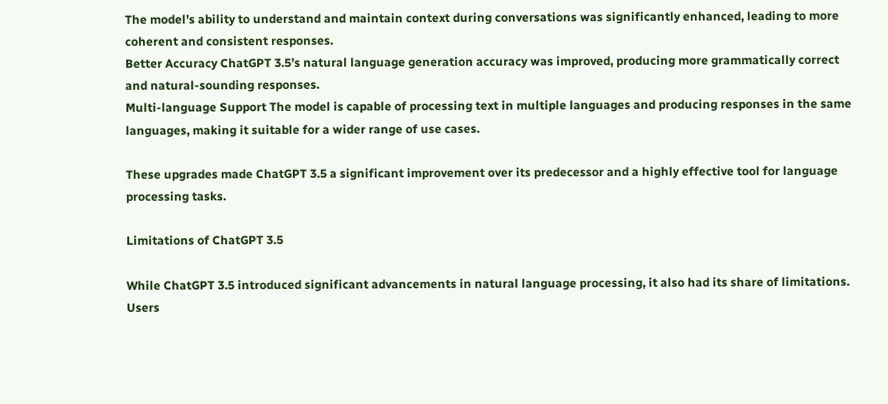The model’s ability to understand and maintain context during conversations was significantly enhanced, leading to more coherent and consistent responses.
Better Accuracy ChatGPT 3.5’s natural language generation accuracy was improved, producing more grammatically correct and natural-sounding responses.
Multi-language Support The model is capable of processing text in multiple languages and producing responses in the same languages, making it suitable for a wider range of use cases.

These upgrades made ChatGPT 3.5 a significant improvement over its predecessor and a highly effective tool for language processing tasks.

Limitations of ChatGPT 3.5

While ChatGPT 3.5 introduced significant advancements in natural language processing, it also had its share of limitations. Users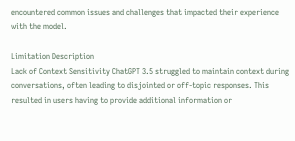encountered common issues and challenges that impacted their experience with the model.

Limitation Description
Lack of Context Sensitivity ChatGPT 3.5 struggled to maintain context during conversations, often leading to disjointed or off-topic responses. This resulted in users having to provide additional information or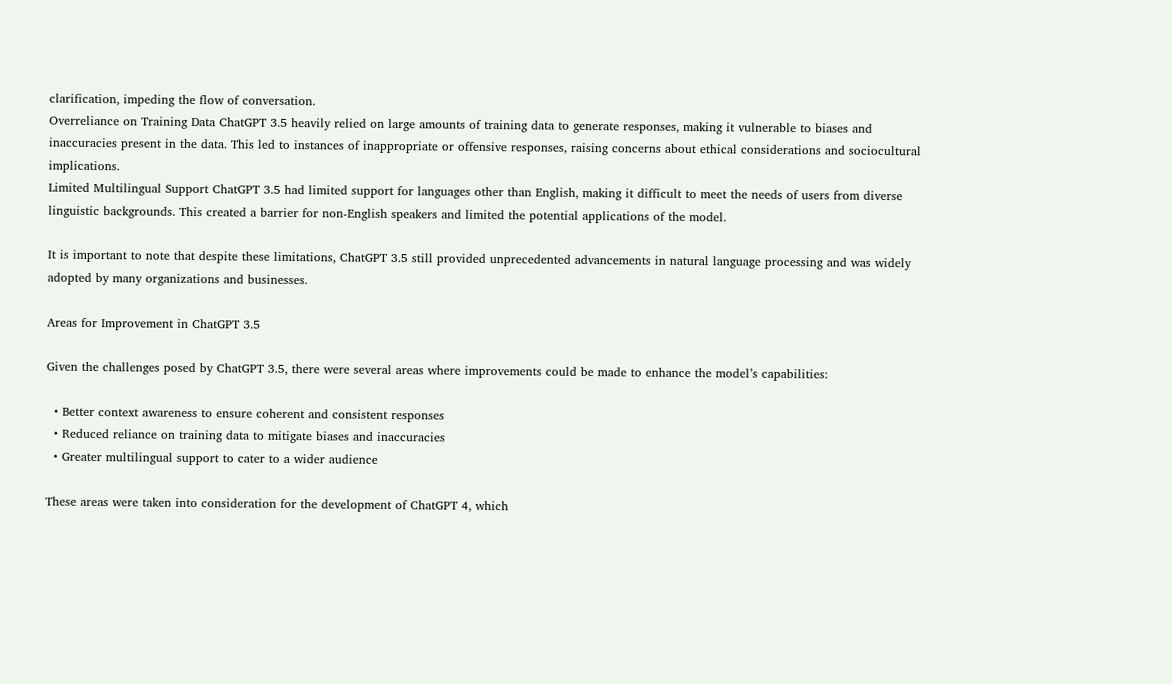clarification, impeding the flow of conversation.
Overreliance on Training Data ChatGPT 3.5 heavily relied on large amounts of training data to generate responses, making it vulnerable to biases and inaccuracies present in the data. This led to instances of inappropriate or offensive responses, raising concerns about ethical considerations and sociocultural implications.
Limited Multilingual Support ChatGPT 3.5 had limited support for languages other than English, making it difficult to meet the needs of users from diverse linguistic backgrounds. This created a barrier for non-English speakers and limited the potential applications of the model.

It is important to note that despite these limitations, ChatGPT 3.5 still provided unprecedented advancements in natural language processing and was widely adopted by many organizations and businesses.

Areas for Improvement in ChatGPT 3.5

Given the challenges posed by ChatGPT 3.5, there were several areas where improvements could be made to enhance the model’s capabilities:

  • Better context awareness to ensure coherent and consistent responses
  • Reduced reliance on training data to mitigate biases and inaccuracies
  • Greater multilingual support to cater to a wider audience

These areas were taken into consideration for the development of ChatGPT 4, which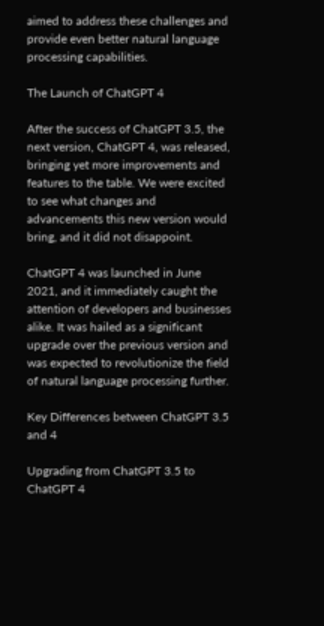aimed to address these challenges and provide even better natural language processing capabilities.

The Launch of ChatGPT 4

After the success of ChatGPT 3.5, the next version, ChatGPT 4, was released, bringing yet more improvements and features to the table. We were excited to see what changes and advancements this new version would bring, and it did not disappoint.

ChatGPT 4 was launched in June 2021, and it immediately caught the attention of developers and businesses alike. It was hailed as a significant upgrade over the previous version and was expected to revolutionize the field of natural language processing further.

Key Differences between ChatGPT 3.5 and 4

Upgrading from ChatGPT 3.5 to ChatGPT 4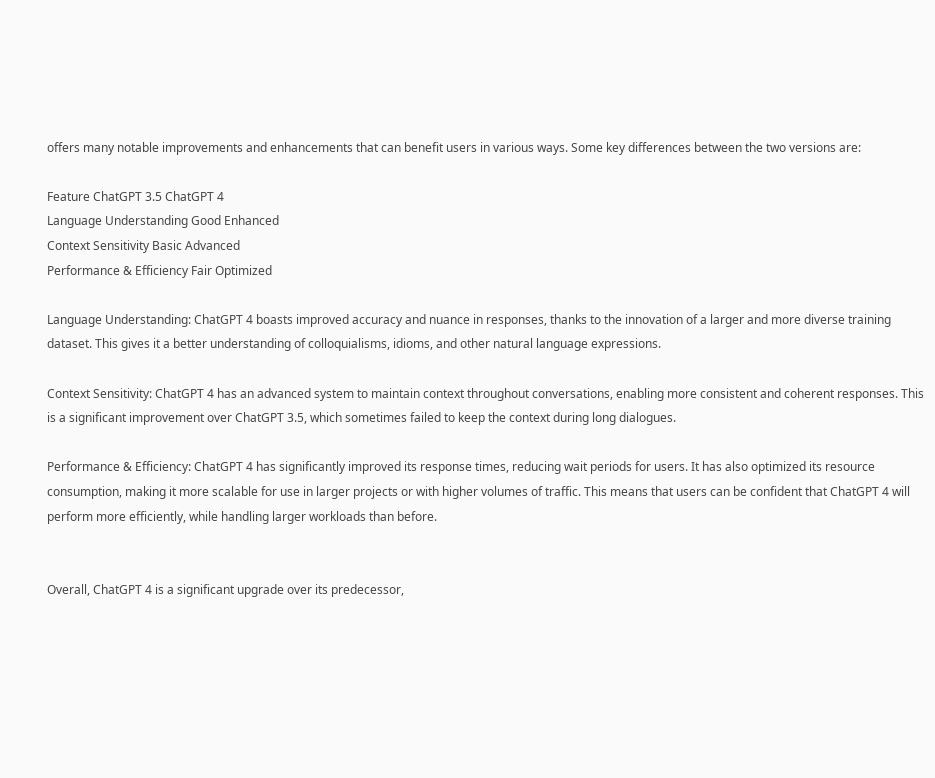offers many notable improvements and enhancements that can benefit users in various ways. Some key differences between the two versions are:

Feature ChatGPT 3.5 ChatGPT 4
Language Understanding Good Enhanced
Context Sensitivity Basic Advanced
Performance & Efficiency Fair Optimized

Language Understanding: ChatGPT 4 boasts improved accuracy and nuance in responses, thanks to the innovation of a larger and more diverse training dataset. This gives it a better understanding of colloquialisms, idioms, and other natural language expressions.

Context Sensitivity: ChatGPT 4 has an advanced system to maintain context throughout conversations, enabling more consistent and coherent responses. This is a significant improvement over ChatGPT 3.5, which sometimes failed to keep the context during long dialogues.

Performance & Efficiency: ChatGPT 4 has significantly improved its response times, reducing wait periods for users. It has also optimized its resource consumption, making it more scalable for use in larger projects or with higher volumes of traffic. This means that users can be confident that ChatGPT 4 will perform more efficiently, while handling larger workloads than before.


Overall, ChatGPT 4 is a significant upgrade over its predecessor,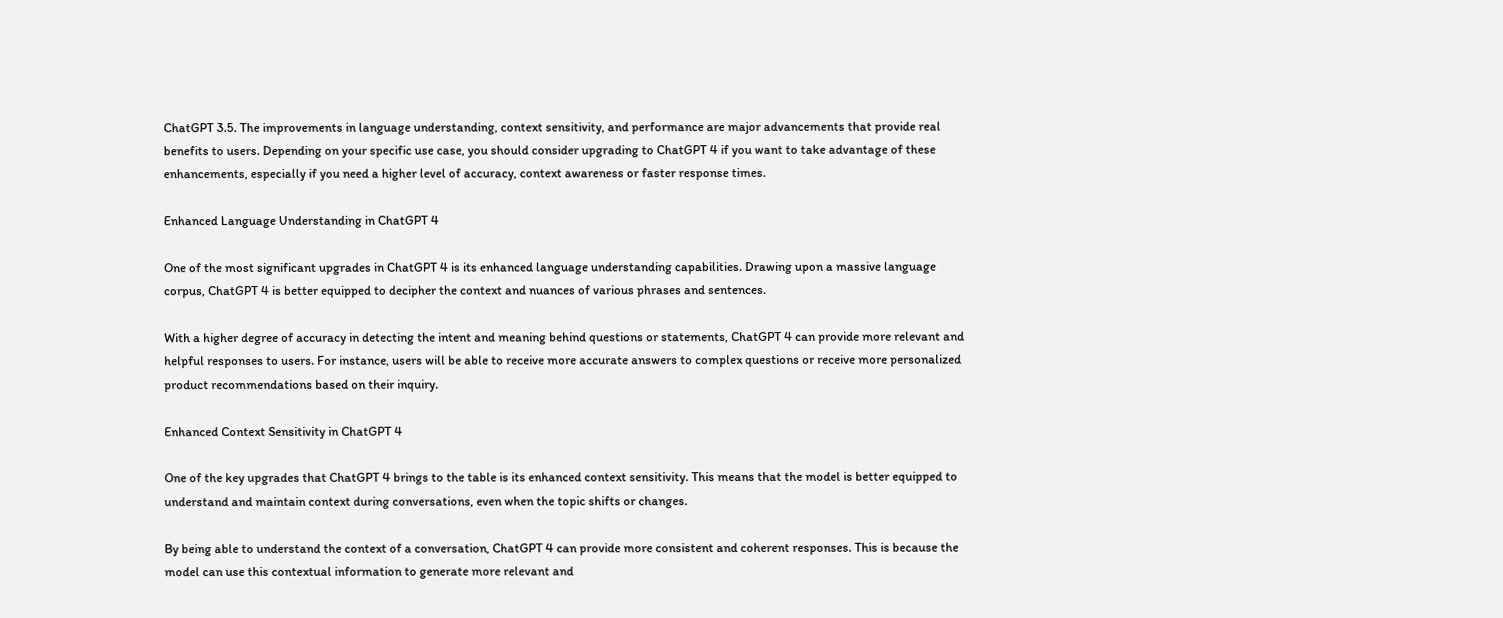ChatGPT 3.5. The improvements in language understanding, context sensitivity, and performance are major advancements that provide real benefits to users. Depending on your specific use case, you should consider upgrading to ChatGPT 4 if you want to take advantage of these enhancements, especially if you need a higher level of accuracy, context awareness or faster response times.

Enhanced Language Understanding in ChatGPT 4

One of the most significant upgrades in ChatGPT 4 is its enhanced language understanding capabilities. Drawing upon a massive language corpus, ChatGPT 4 is better equipped to decipher the context and nuances of various phrases and sentences.

With a higher degree of accuracy in detecting the intent and meaning behind questions or statements, ChatGPT 4 can provide more relevant and helpful responses to users. For instance, users will be able to receive more accurate answers to complex questions or receive more personalized product recommendations based on their inquiry.

Enhanced Context Sensitivity in ChatGPT 4

One of the key upgrades that ChatGPT 4 brings to the table is its enhanced context sensitivity. This means that the model is better equipped to understand and maintain context during conversations, even when the topic shifts or changes.

By being able to understand the context of a conversation, ChatGPT 4 can provide more consistent and coherent responses. This is because the model can use this contextual information to generate more relevant and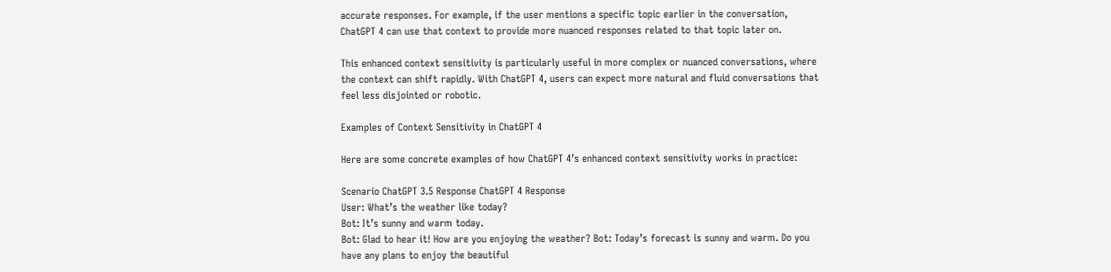accurate responses. For example, if the user mentions a specific topic earlier in the conversation, ChatGPT 4 can use that context to provide more nuanced responses related to that topic later on.

This enhanced context sensitivity is particularly useful in more complex or nuanced conversations, where the context can shift rapidly. With ChatGPT 4, users can expect more natural and fluid conversations that feel less disjointed or robotic.

Examples of Context Sensitivity in ChatGPT 4

Here are some concrete examples of how ChatGPT 4’s enhanced context sensitivity works in practice:

Scenario ChatGPT 3.5 Response ChatGPT 4 Response
User: What’s the weather like today?
Bot: It’s sunny and warm today.
Bot: Glad to hear it! How are you enjoying the weather? Bot: Today’s forecast is sunny and warm. Do you have any plans to enjoy the beautiful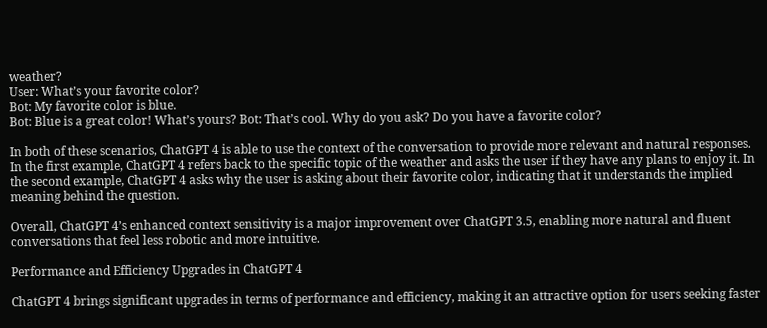weather?
User: What’s your favorite color?
Bot: My favorite color is blue.
Bot: Blue is a great color! What’s yours? Bot: That’s cool. Why do you ask? Do you have a favorite color?

In both of these scenarios, ChatGPT 4 is able to use the context of the conversation to provide more relevant and natural responses. In the first example, ChatGPT 4 refers back to the specific topic of the weather and asks the user if they have any plans to enjoy it. In the second example, ChatGPT 4 asks why the user is asking about their favorite color, indicating that it understands the implied meaning behind the question.

Overall, ChatGPT 4’s enhanced context sensitivity is a major improvement over ChatGPT 3.5, enabling more natural and fluent conversations that feel less robotic and more intuitive.

Performance and Efficiency Upgrades in ChatGPT 4

ChatGPT 4 brings significant upgrades in terms of performance and efficiency, making it an attractive option for users seeking faster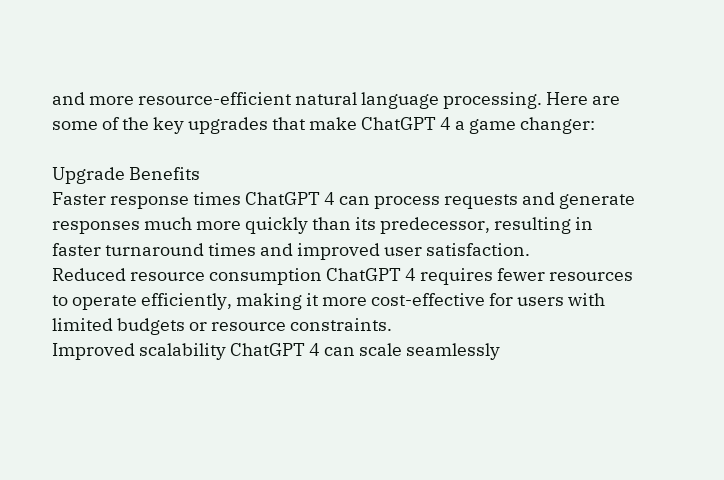and more resource-efficient natural language processing. Here are some of the key upgrades that make ChatGPT 4 a game changer:

Upgrade Benefits
Faster response times ChatGPT 4 can process requests and generate responses much more quickly than its predecessor, resulting in faster turnaround times and improved user satisfaction.
Reduced resource consumption ChatGPT 4 requires fewer resources to operate efficiently, making it more cost-effective for users with limited budgets or resource constraints.
Improved scalability ChatGPT 4 can scale seamlessly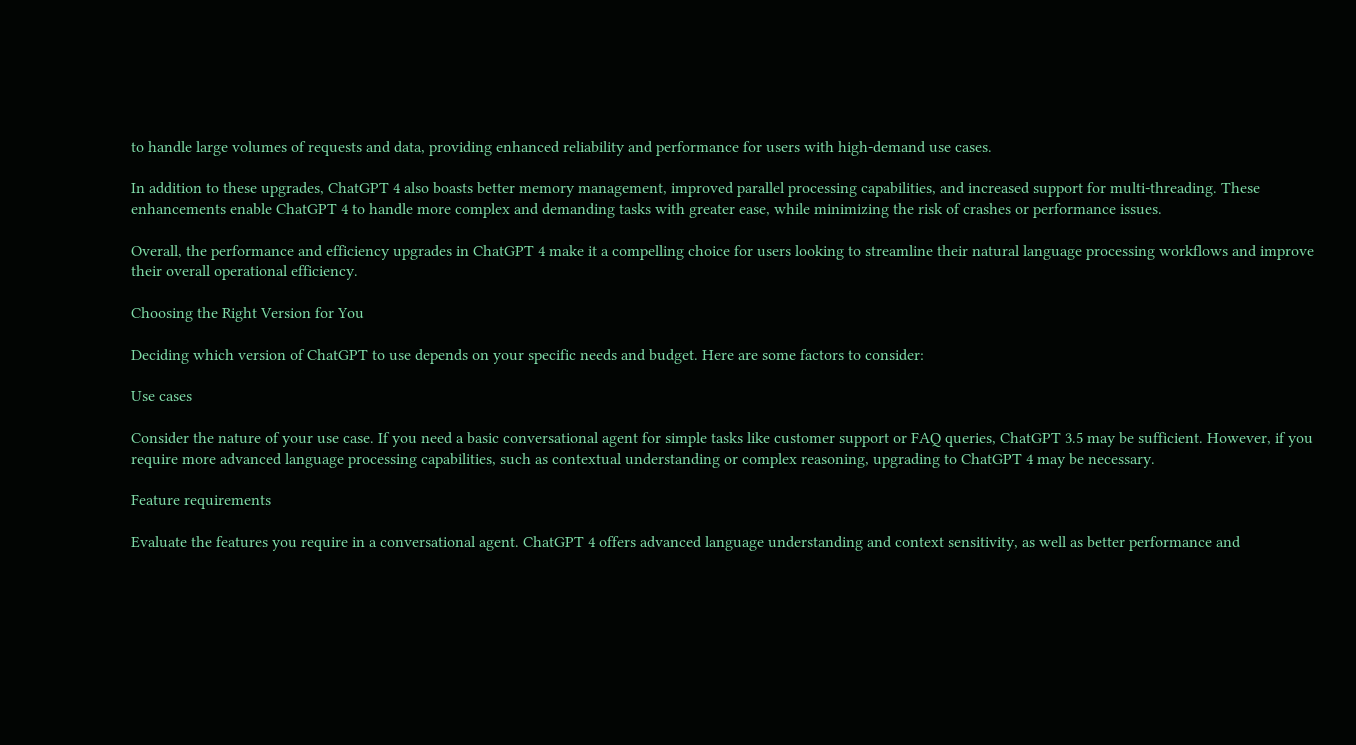to handle large volumes of requests and data, providing enhanced reliability and performance for users with high-demand use cases.

In addition to these upgrades, ChatGPT 4 also boasts better memory management, improved parallel processing capabilities, and increased support for multi-threading. These enhancements enable ChatGPT 4 to handle more complex and demanding tasks with greater ease, while minimizing the risk of crashes or performance issues.

Overall, the performance and efficiency upgrades in ChatGPT 4 make it a compelling choice for users looking to streamline their natural language processing workflows and improve their overall operational efficiency.

Choosing the Right Version for You

Deciding which version of ChatGPT to use depends on your specific needs and budget. Here are some factors to consider:

Use cases

Consider the nature of your use case. If you need a basic conversational agent for simple tasks like customer support or FAQ queries, ChatGPT 3.5 may be sufficient. However, if you require more advanced language processing capabilities, such as contextual understanding or complex reasoning, upgrading to ChatGPT 4 may be necessary.

Feature requirements

Evaluate the features you require in a conversational agent. ChatGPT 4 offers advanced language understanding and context sensitivity, as well as better performance and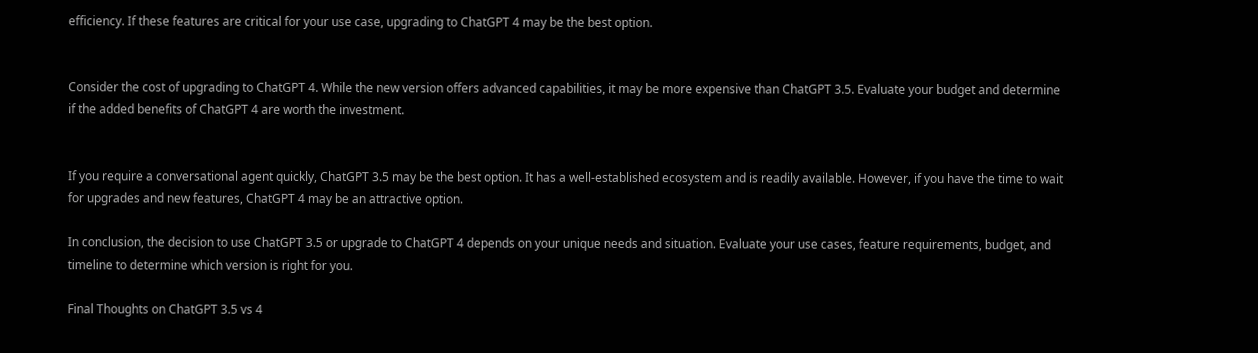efficiency. If these features are critical for your use case, upgrading to ChatGPT 4 may be the best option.


Consider the cost of upgrading to ChatGPT 4. While the new version offers advanced capabilities, it may be more expensive than ChatGPT 3.5. Evaluate your budget and determine if the added benefits of ChatGPT 4 are worth the investment.


If you require a conversational agent quickly, ChatGPT 3.5 may be the best option. It has a well-established ecosystem and is readily available. However, if you have the time to wait for upgrades and new features, ChatGPT 4 may be an attractive option.

In conclusion, the decision to use ChatGPT 3.5 or upgrade to ChatGPT 4 depends on your unique needs and situation. Evaluate your use cases, feature requirements, budget, and timeline to determine which version is right for you.

Final Thoughts on ChatGPT 3.5 vs 4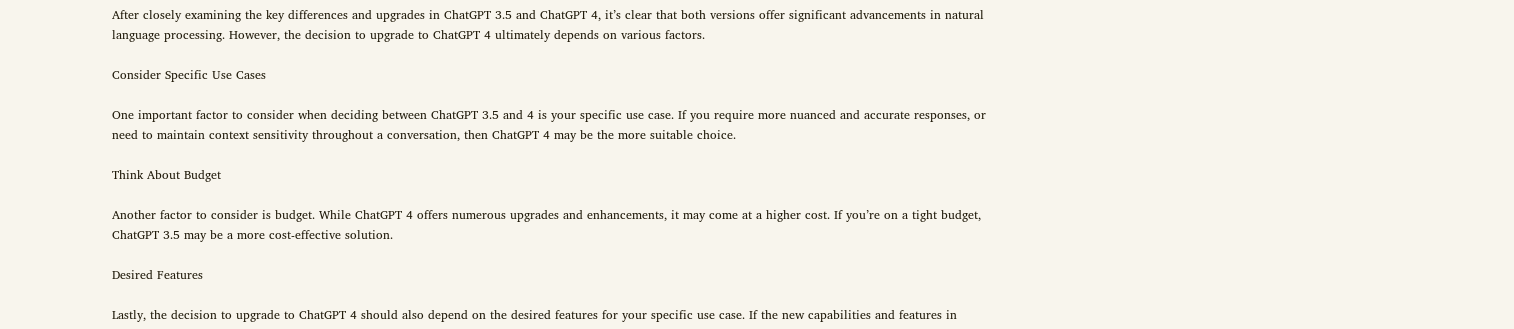After closely examining the key differences and upgrades in ChatGPT 3.5 and ChatGPT 4, it’s clear that both versions offer significant advancements in natural language processing. However, the decision to upgrade to ChatGPT 4 ultimately depends on various factors.

Consider Specific Use Cases

One important factor to consider when deciding between ChatGPT 3.5 and 4 is your specific use case. If you require more nuanced and accurate responses, or need to maintain context sensitivity throughout a conversation, then ChatGPT 4 may be the more suitable choice.

Think About Budget

Another factor to consider is budget. While ChatGPT 4 offers numerous upgrades and enhancements, it may come at a higher cost. If you’re on a tight budget, ChatGPT 3.5 may be a more cost-effective solution.

Desired Features

Lastly, the decision to upgrade to ChatGPT 4 should also depend on the desired features for your specific use case. If the new capabilities and features in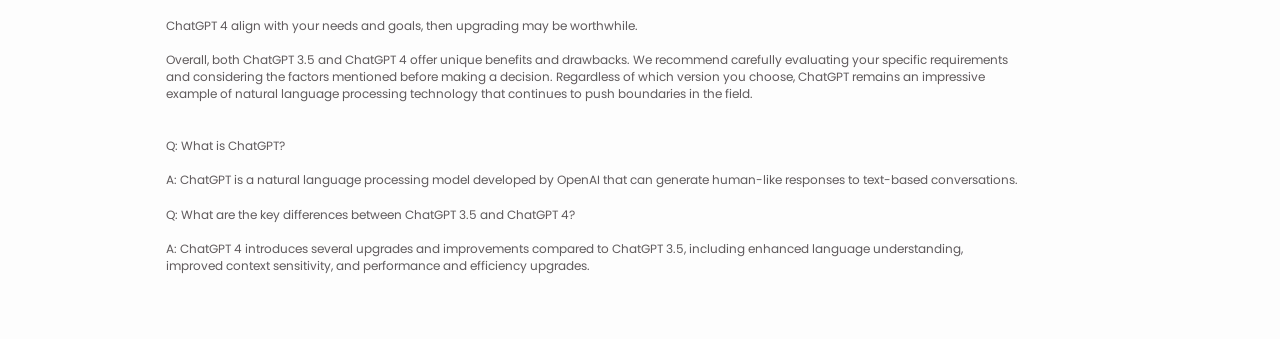ChatGPT 4 align with your needs and goals, then upgrading may be worthwhile.

Overall, both ChatGPT 3.5 and ChatGPT 4 offer unique benefits and drawbacks. We recommend carefully evaluating your specific requirements and considering the factors mentioned before making a decision. Regardless of which version you choose, ChatGPT remains an impressive example of natural language processing technology that continues to push boundaries in the field.


Q: What is ChatGPT?

A: ChatGPT is a natural language processing model developed by OpenAI that can generate human-like responses to text-based conversations.

Q: What are the key differences between ChatGPT 3.5 and ChatGPT 4?

A: ChatGPT 4 introduces several upgrades and improvements compared to ChatGPT 3.5, including enhanced language understanding, improved context sensitivity, and performance and efficiency upgrades.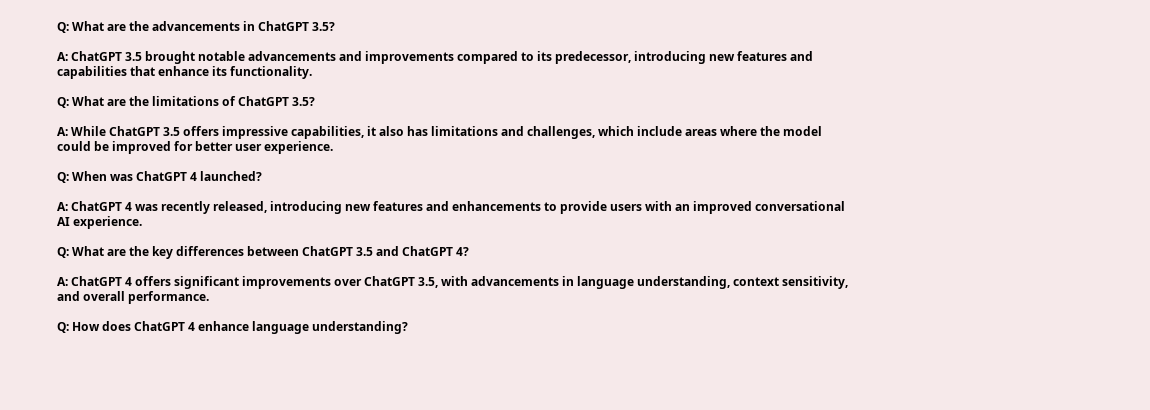Q: What are the advancements in ChatGPT 3.5?

A: ChatGPT 3.5 brought notable advancements and improvements compared to its predecessor, introducing new features and capabilities that enhance its functionality.

Q: What are the limitations of ChatGPT 3.5?

A: While ChatGPT 3.5 offers impressive capabilities, it also has limitations and challenges, which include areas where the model could be improved for better user experience.

Q: When was ChatGPT 4 launched?

A: ChatGPT 4 was recently released, introducing new features and enhancements to provide users with an improved conversational AI experience.

Q: What are the key differences between ChatGPT 3.5 and ChatGPT 4?

A: ChatGPT 4 offers significant improvements over ChatGPT 3.5, with advancements in language understanding, context sensitivity, and overall performance.

Q: How does ChatGPT 4 enhance language understanding?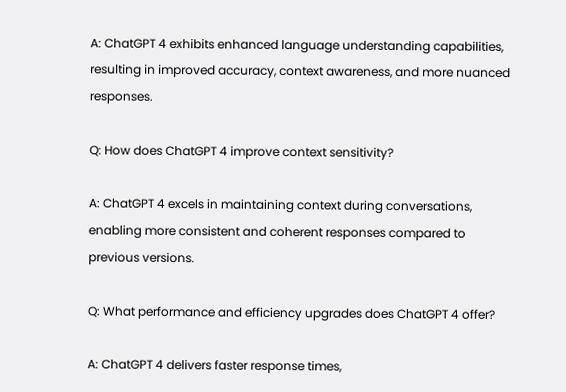A: ChatGPT 4 exhibits enhanced language understanding capabilities, resulting in improved accuracy, context awareness, and more nuanced responses.

Q: How does ChatGPT 4 improve context sensitivity?

A: ChatGPT 4 excels in maintaining context during conversations, enabling more consistent and coherent responses compared to previous versions.

Q: What performance and efficiency upgrades does ChatGPT 4 offer?

A: ChatGPT 4 delivers faster response times,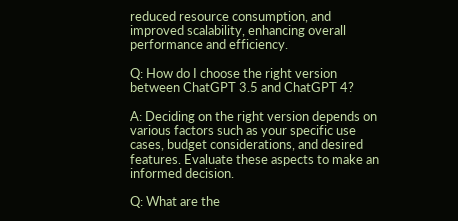reduced resource consumption, and improved scalability, enhancing overall performance and efficiency.

Q: How do I choose the right version between ChatGPT 3.5 and ChatGPT 4?

A: Deciding on the right version depends on various factors such as your specific use cases, budget considerations, and desired features. Evaluate these aspects to make an informed decision.

Q: What are the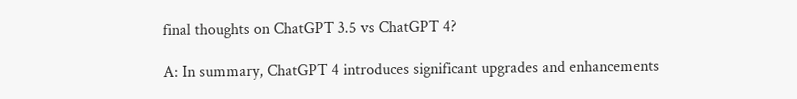final thoughts on ChatGPT 3.5 vs ChatGPT 4?

A: In summary, ChatGPT 4 introduces significant upgrades and enhancements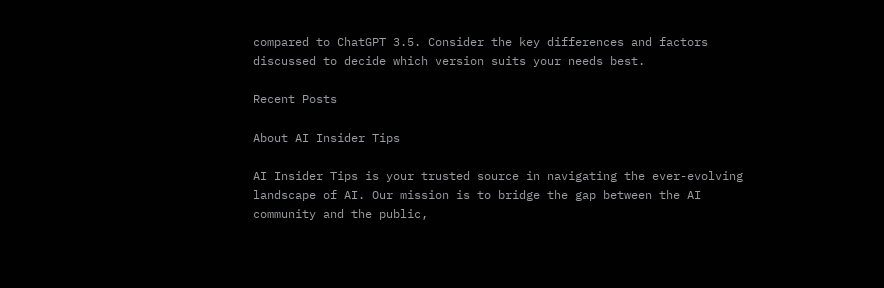compared to ChatGPT 3.5. Consider the key differences and factors discussed to decide which version suits your needs best.

Recent Posts

About AI Insider Tips

AI Insider Tips is your trusted source in navigating the ever-evolving landscape of AI. Our mission is to bridge the gap between the AI community and the public,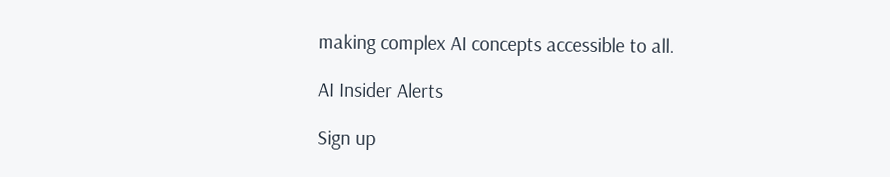making complex AI concepts accessible to all.

AI Insider Alerts

Sign up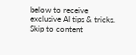below to receive exclusive AI tips & tricks.
Skip to content